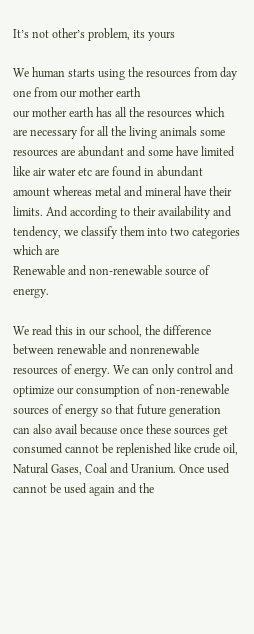It’s not other’s problem, its yours

We human starts using the resources from day one from our mother earth
our mother earth has all the resources which are necessary for all the living animals some resources are abundant and some have limited like air water etc are found in abundant amount whereas metal and mineral have their limits. And according to their availability and tendency, we classify them into two categories which are
Renewable and non-renewable source of energy.

We read this in our school, the difference between renewable and nonrenewable resources of energy. We can only control and optimize our consumption of non-renewable sources of energy so that future generation can also avail because once these sources get consumed cannot be replenished like crude oil, Natural Gases, Coal and Uranium. Once used cannot be used again and the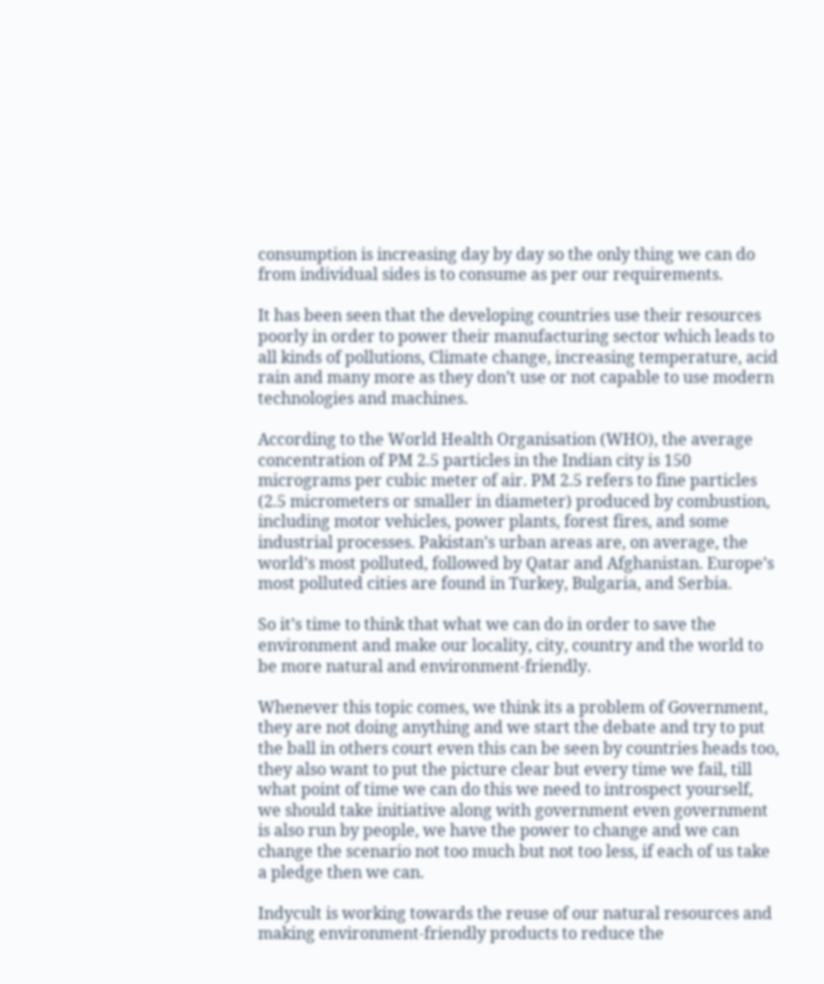consumption is increasing day by day so the only thing we can do from individual sides is to consume as per our requirements.

It has been seen that the developing countries use their resources poorly in order to power their manufacturing sector which leads to all kinds of pollutions, Climate change, increasing temperature, acid rain and many more as they don’t use or not capable to use modern technologies and machines.

According to the World Health Organisation (WHO), the average concentration of PM 2.5 particles in the Indian city is 150 micrograms per cubic meter of air. PM 2.5 refers to fine particles (2.5 micrometers or smaller in diameter) produced by combustion, including motor vehicles, power plants, forest fires, and some industrial processes. Pakistan’s urban areas are, on average, the world’s most polluted, followed by Qatar and Afghanistan. Europe’s most polluted cities are found in Turkey, Bulgaria, and Serbia.

So it’s time to think that what we can do in order to save the environment and make our locality, city, country and the world to be more natural and environment-friendly.

Whenever this topic comes, we think its a problem of Government, they are not doing anything and we start the debate and try to put the ball in others court even this can be seen by countries heads too, they also want to put the picture clear but every time we fail, till what point of time we can do this we need to introspect yourself, we should take initiative along with government even government is also run by people, we have the power to change and we can change the scenario not too much but not too less, if each of us take a pledge then we can.

Indycult is working towards the reuse of our natural resources and making environment-friendly products to reduce the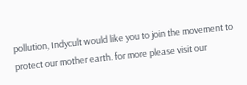pollution, Indycult would like you to join the movement to protect our mother earth. for more please visit our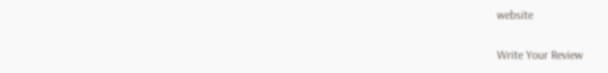website

Write Your Review